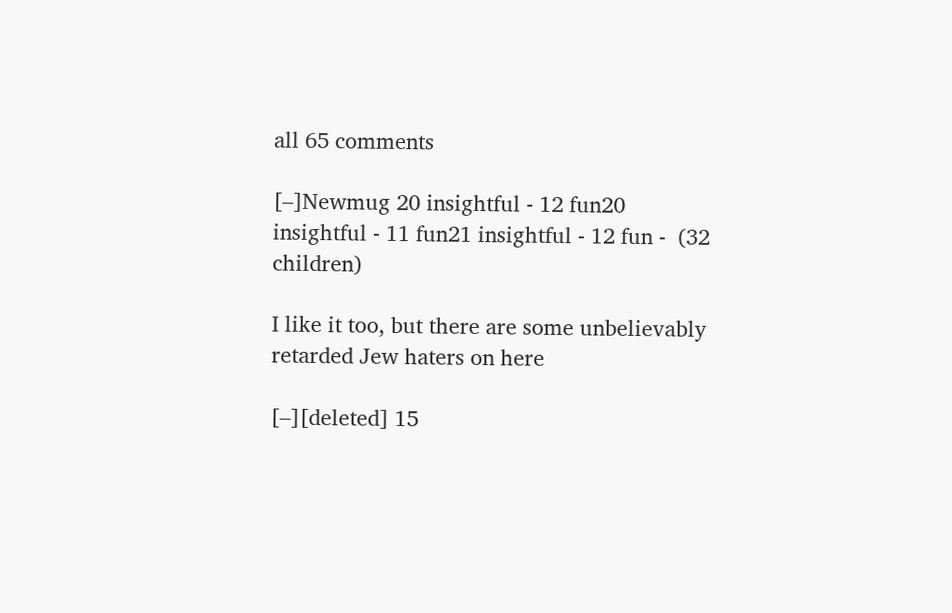all 65 comments

[–]Newmug 20 insightful - 12 fun20 insightful - 11 fun21 insightful - 12 fun -  (32 children)

I like it too, but there are some unbelievably retarded Jew haters on here

[–][deleted] 15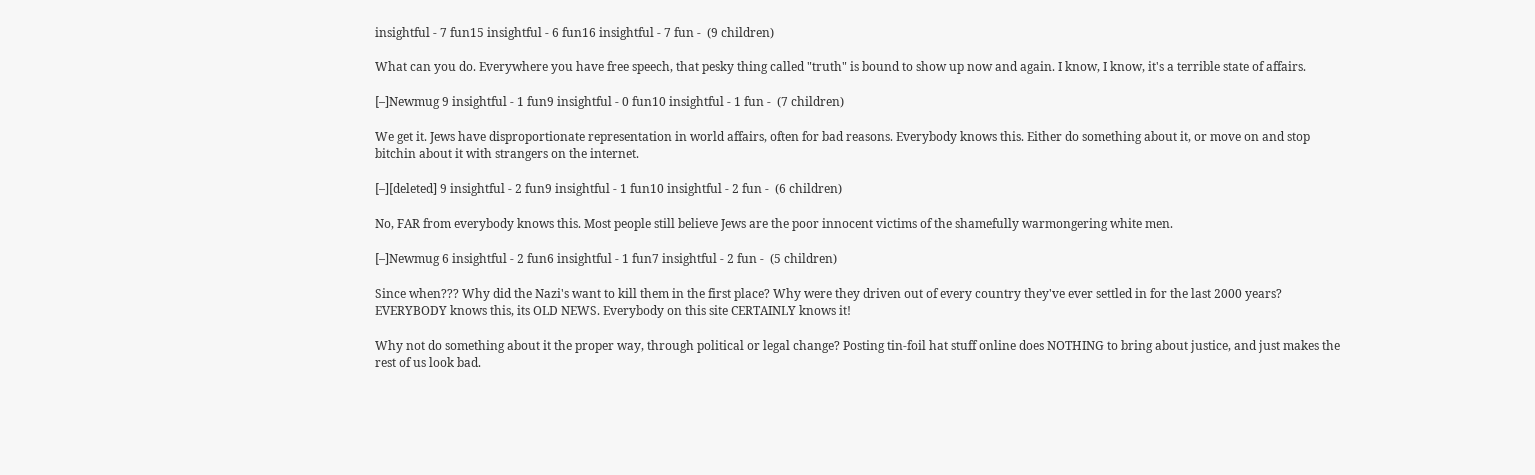insightful - 7 fun15 insightful - 6 fun16 insightful - 7 fun -  (9 children)

What can you do. Everywhere you have free speech, that pesky thing called "truth" is bound to show up now and again. I know, I know, it's a terrible state of affairs.

[–]Newmug 9 insightful - 1 fun9 insightful - 0 fun10 insightful - 1 fun -  (7 children)

We get it. Jews have disproportionate representation in world affairs, often for bad reasons. Everybody knows this. Either do something about it, or move on and stop bitchin about it with strangers on the internet.

[–][deleted] 9 insightful - 2 fun9 insightful - 1 fun10 insightful - 2 fun -  (6 children)

No, FAR from everybody knows this. Most people still believe Jews are the poor innocent victims of the shamefully warmongering white men.

[–]Newmug 6 insightful - 2 fun6 insightful - 1 fun7 insightful - 2 fun -  (5 children)

Since when??? Why did the Nazi's want to kill them in the first place? Why were they driven out of every country they've ever settled in for the last 2000 years? EVERYBODY knows this, its OLD NEWS. Everybody on this site CERTAINLY knows it!

Why not do something about it the proper way, through political or legal change? Posting tin-foil hat stuff online does NOTHING to bring about justice, and just makes the rest of us look bad.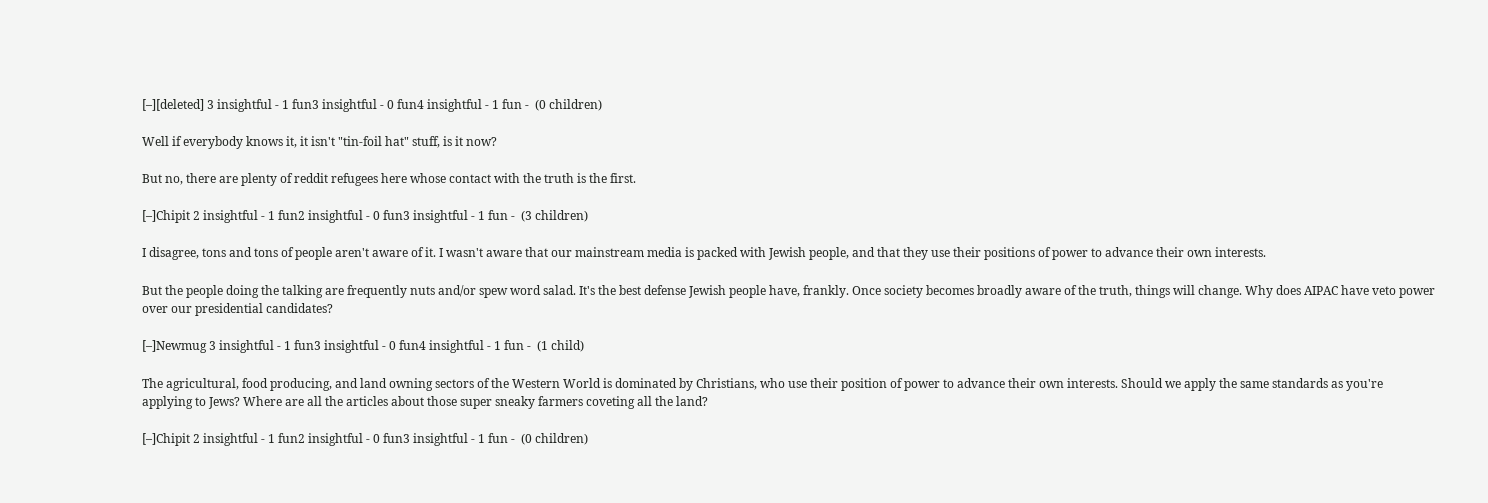[–][deleted] 3 insightful - 1 fun3 insightful - 0 fun4 insightful - 1 fun -  (0 children)

Well if everybody knows it, it isn't "tin-foil hat" stuff, is it now?

But no, there are plenty of reddit refugees here whose contact with the truth is the first.

[–]Chipit 2 insightful - 1 fun2 insightful - 0 fun3 insightful - 1 fun -  (3 children)

I disagree, tons and tons of people aren't aware of it. I wasn't aware that our mainstream media is packed with Jewish people, and that they use their positions of power to advance their own interests.

But the people doing the talking are frequently nuts and/or spew word salad. It's the best defense Jewish people have, frankly. Once society becomes broadly aware of the truth, things will change. Why does AIPAC have veto power over our presidential candidates?

[–]Newmug 3 insightful - 1 fun3 insightful - 0 fun4 insightful - 1 fun -  (1 child)

The agricultural, food producing, and land owning sectors of the Western World is dominated by Christians, who use their position of power to advance their own interests. Should we apply the same standards as you're applying to Jews? Where are all the articles about those super sneaky farmers coveting all the land?

[–]Chipit 2 insightful - 1 fun2 insightful - 0 fun3 insightful - 1 fun -  (0 children)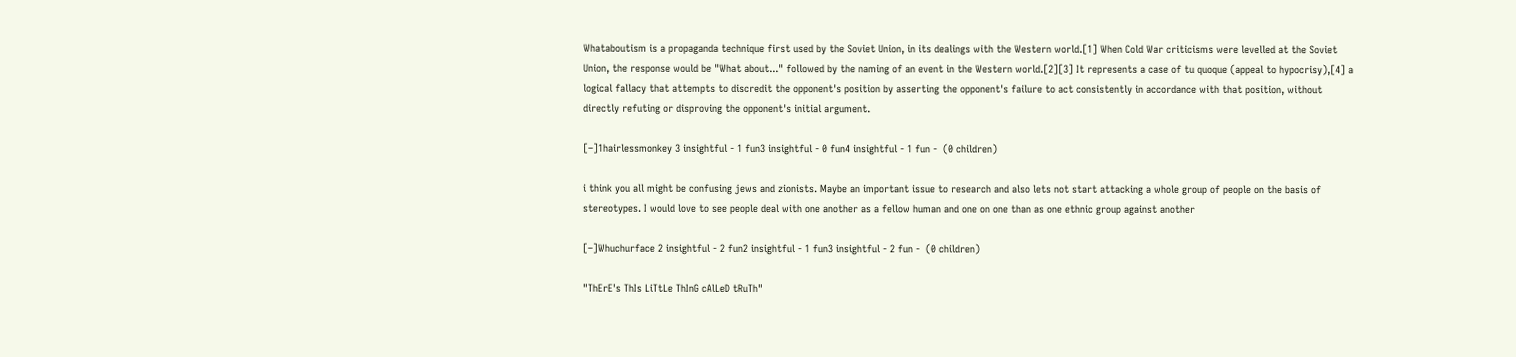Whataboutism is a propaganda technique first used by the Soviet Union, in its dealings with the Western world.[1] When Cold War criticisms were levelled at the Soviet Union, the response would be "What about..." followed by the naming of an event in the Western world.[2][3] It represents a case of tu quoque (appeal to hypocrisy),[4] a logical fallacy that attempts to discredit the opponent's position by asserting the opponent's failure to act consistently in accordance with that position, without directly refuting or disproving the opponent's initial argument.

[–]1hairlessmonkey 3 insightful - 1 fun3 insightful - 0 fun4 insightful - 1 fun -  (0 children)

i think you all might be confusing jews and zionists. Maybe an important issue to research and also lets not start attacking a whole group of people on the basis of stereotypes. I would love to see people deal with one another as a fellow human and one on one than as one ethnic group against another

[–]Whuchurface 2 insightful - 2 fun2 insightful - 1 fun3 insightful - 2 fun -  (0 children)

"ThErE's ThIs LiTtLe ThInG cAlLeD tRuTh"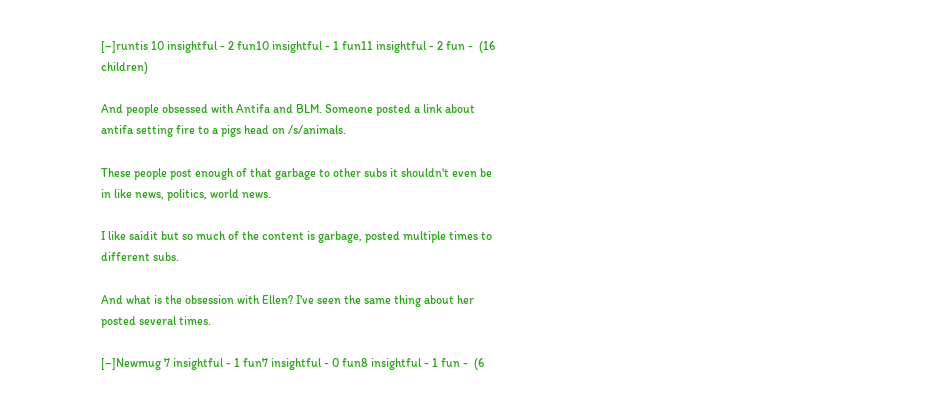[–]runtis 10 insightful - 2 fun10 insightful - 1 fun11 insightful - 2 fun -  (16 children)

And people obsessed with Antifa and BLM. Someone posted a link about antifa setting fire to a pigs head on /s/animals.

These people post enough of that garbage to other subs it shouldn't even be in like news, politics, world news.

I like saidit but so much of the content is garbage, posted multiple times to different subs.

And what is the obsession with Ellen? I've seen the same thing about her posted several times.

[–]Newmug 7 insightful - 1 fun7 insightful - 0 fun8 insightful - 1 fun -  (6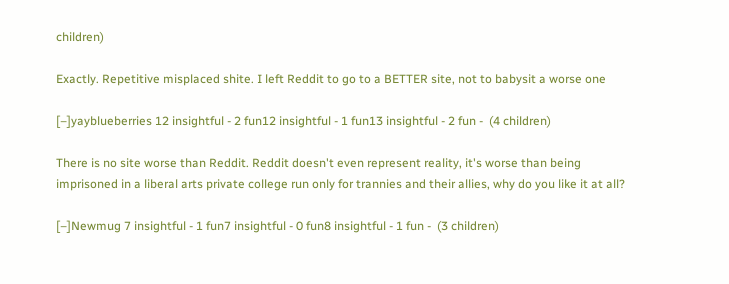children)

Exactly. Repetitive misplaced shite. I left Reddit to go to a BETTER site, not to babysit a worse one

[–]yayblueberries 12 insightful - 2 fun12 insightful - 1 fun13 insightful - 2 fun -  (4 children)

There is no site worse than Reddit. Reddit doesn't even represent reality, it's worse than being imprisoned in a liberal arts private college run only for trannies and their allies, why do you like it at all?

[–]Newmug 7 insightful - 1 fun7 insightful - 0 fun8 insightful - 1 fun -  (3 children)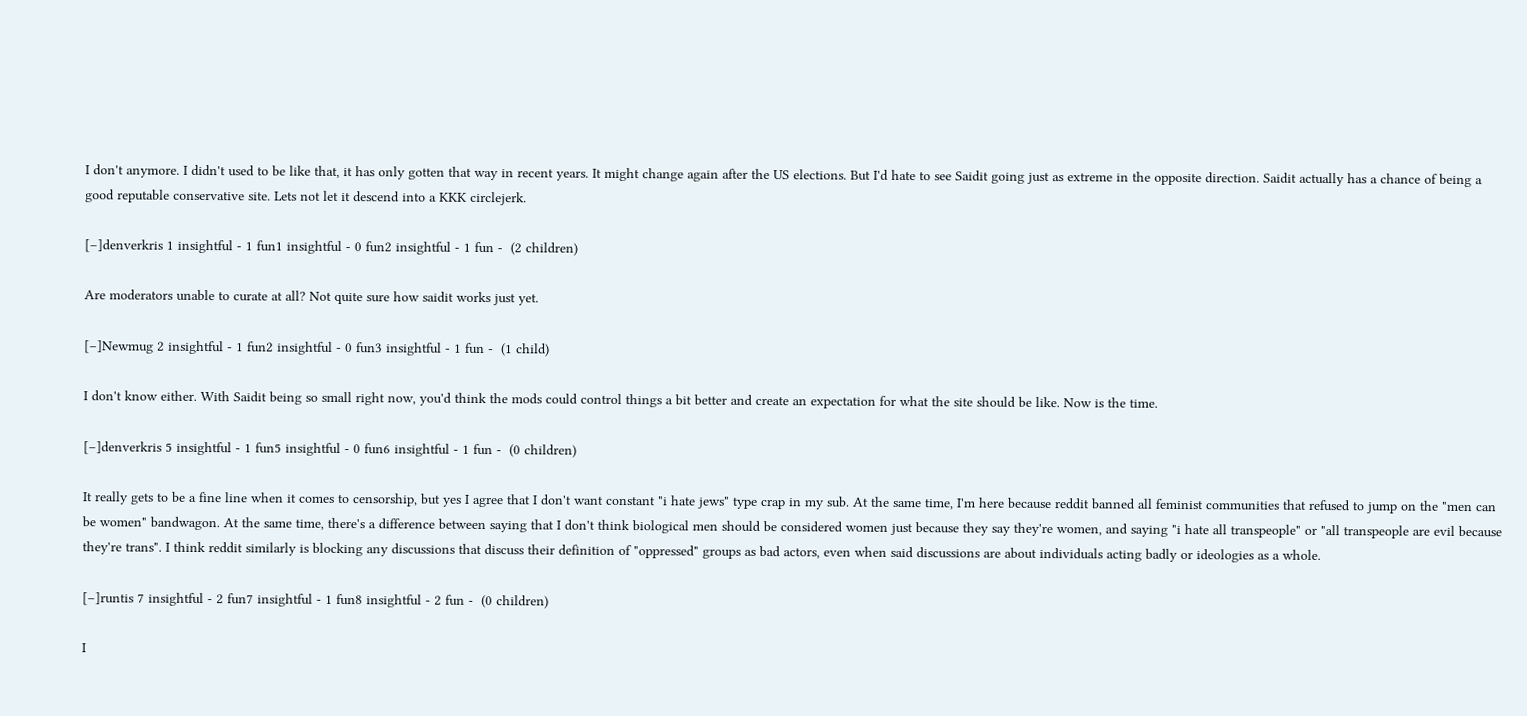I don't anymore. I didn't used to be like that, it has only gotten that way in recent years. It might change again after the US elections. But I'd hate to see Saidit going just as extreme in the opposite direction. Saidit actually has a chance of being a good reputable conservative site. Lets not let it descend into a KKK circlejerk.

[–]denverkris 1 insightful - 1 fun1 insightful - 0 fun2 insightful - 1 fun -  (2 children)

Are moderators unable to curate at all? Not quite sure how saidit works just yet.

[–]Newmug 2 insightful - 1 fun2 insightful - 0 fun3 insightful - 1 fun -  (1 child)

I don't know either. With Saidit being so small right now, you'd think the mods could control things a bit better and create an expectation for what the site should be like. Now is the time.

[–]denverkris 5 insightful - 1 fun5 insightful - 0 fun6 insightful - 1 fun -  (0 children)

It really gets to be a fine line when it comes to censorship, but yes I agree that I don't want constant "i hate jews" type crap in my sub. At the same time, I'm here because reddit banned all feminist communities that refused to jump on the "men can be women" bandwagon. At the same time, there's a difference between saying that I don't think biological men should be considered women just because they say they're women, and saying "i hate all transpeople" or "all transpeople are evil because they're trans". I think reddit similarly is blocking any discussions that discuss their definition of "oppressed" groups as bad actors, even when said discussions are about individuals acting badly or ideologies as a whole.

[–]runtis 7 insightful - 2 fun7 insightful - 1 fun8 insightful - 2 fun -  (0 children)

I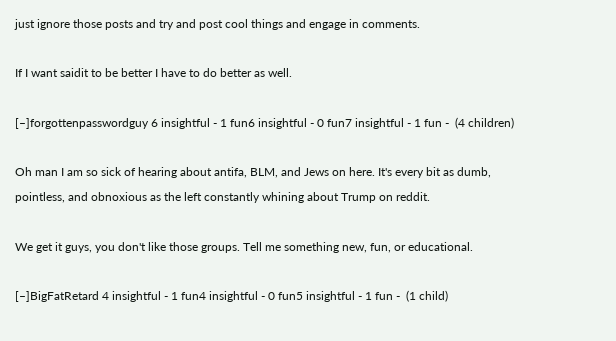just ignore those posts and try and post cool things and engage in comments.

If I want saidit to be better I have to do better as well.

[–]forgottenpasswordguy 6 insightful - 1 fun6 insightful - 0 fun7 insightful - 1 fun -  (4 children)

Oh man I am so sick of hearing about antifa, BLM, and Jews on here. It's every bit as dumb, pointless, and obnoxious as the left constantly whining about Trump on reddit.

We get it guys, you don't like those groups. Tell me something new, fun, or educational.

[–]BigFatRetard 4 insightful - 1 fun4 insightful - 0 fun5 insightful - 1 fun -  (1 child)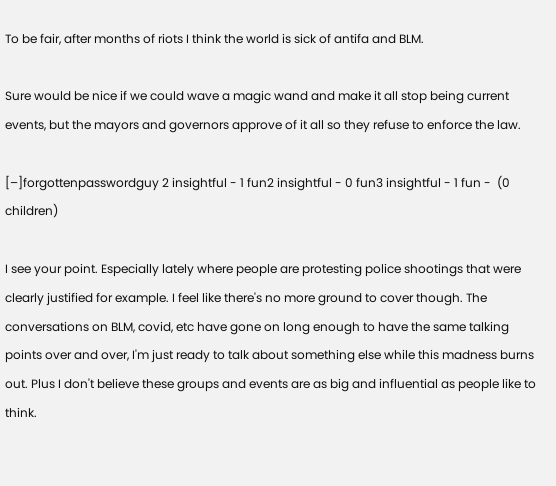To be fair, after months of riots I think the world is sick of antifa and BLM.

Sure would be nice if we could wave a magic wand and make it all stop being current events, but the mayors and governors approve of it all so they refuse to enforce the law.

[–]forgottenpasswordguy 2 insightful - 1 fun2 insightful - 0 fun3 insightful - 1 fun -  (0 children)

I see your point. Especially lately where people are protesting police shootings that were clearly justified for example. I feel like there's no more ground to cover though. The conversations on BLM, covid, etc have gone on long enough to have the same talking points over and over, I'm just ready to talk about something else while this madness burns out. Plus I don't believe these groups and events are as big and influential as people like to think.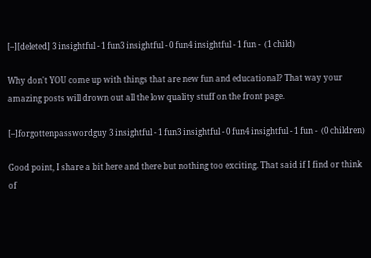[–][deleted] 3 insightful - 1 fun3 insightful - 0 fun4 insightful - 1 fun -  (1 child)

Why don't YOU come up with things that are new fun and educational? That way your amazing posts will drown out all the low quality stuff on the front page.

[–]forgottenpasswordguy 3 insightful - 1 fun3 insightful - 0 fun4 insightful - 1 fun -  (0 children)

Good point, I share a bit here and there but nothing too exciting. That said if I find or think of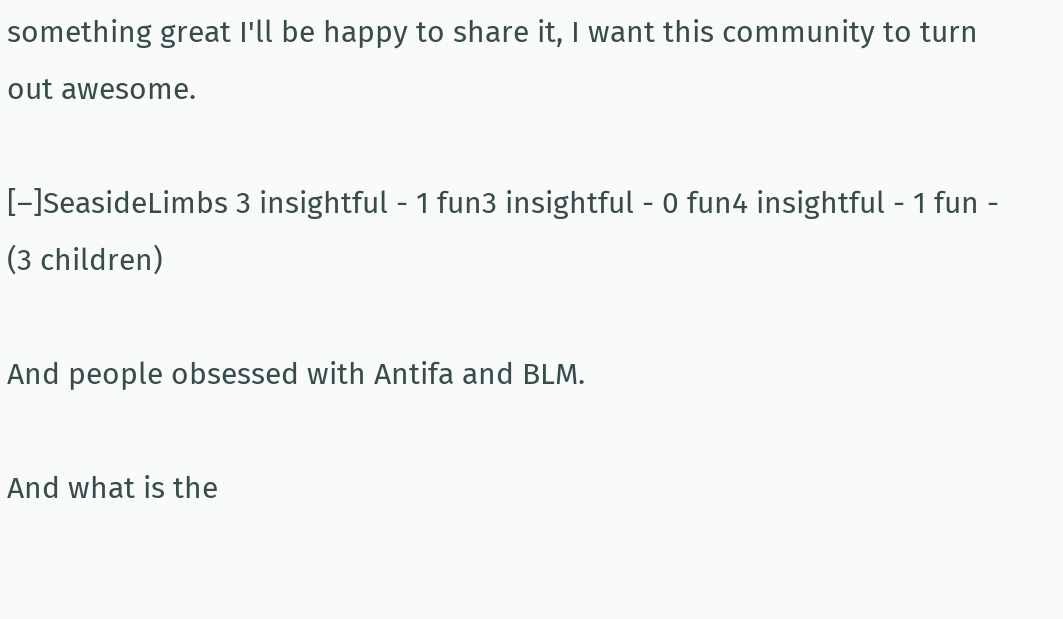something great I'll be happy to share it, I want this community to turn out awesome.

[–]SeasideLimbs 3 insightful - 1 fun3 insightful - 0 fun4 insightful - 1 fun -  (3 children)

And people obsessed with Antifa and BLM.

And what is the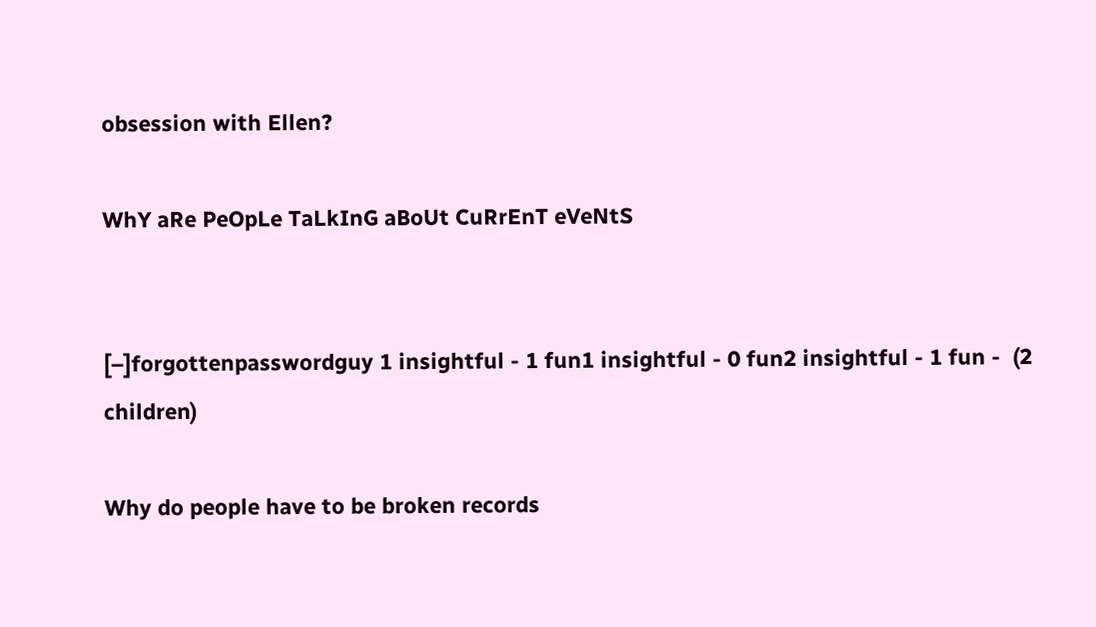obsession with Ellen?

WhY aRe PeOpLe TaLkInG aBoUt CuRrEnT eVeNtS


[–]forgottenpasswordguy 1 insightful - 1 fun1 insightful - 0 fun2 insightful - 1 fun -  (2 children)

Why do people have to be broken records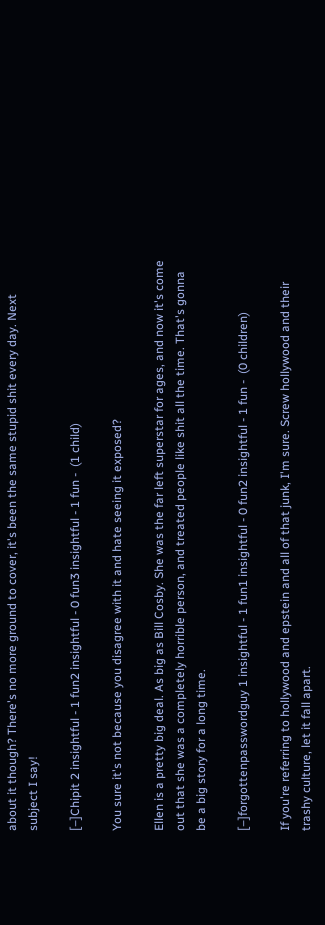about it though? There's no more ground to cover, it's been the same stupid shit every day. Next subject I say!

[–]Chipit 2 insightful - 1 fun2 insightful - 0 fun3 insightful - 1 fun -  (1 child)

You sure it's not because you disagree with it and hate seeing it exposed?

Ellen is a pretty big deal. As big as Bill Cosby. She was the far left superstar for ages, and now it's come out that she was a completely horrible person, and treated people like shit all the time. That's gonna be a big story for a long time.

[–]forgottenpasswordguy 1 insightful - 1 fun1 insightful - 0 fun2 insightful - 1 fun -  (0 children)

If you're referring to hollywood and epstein and all of that junk, I'm sure. Screw hollywood and their trashy culture, let it fall apart.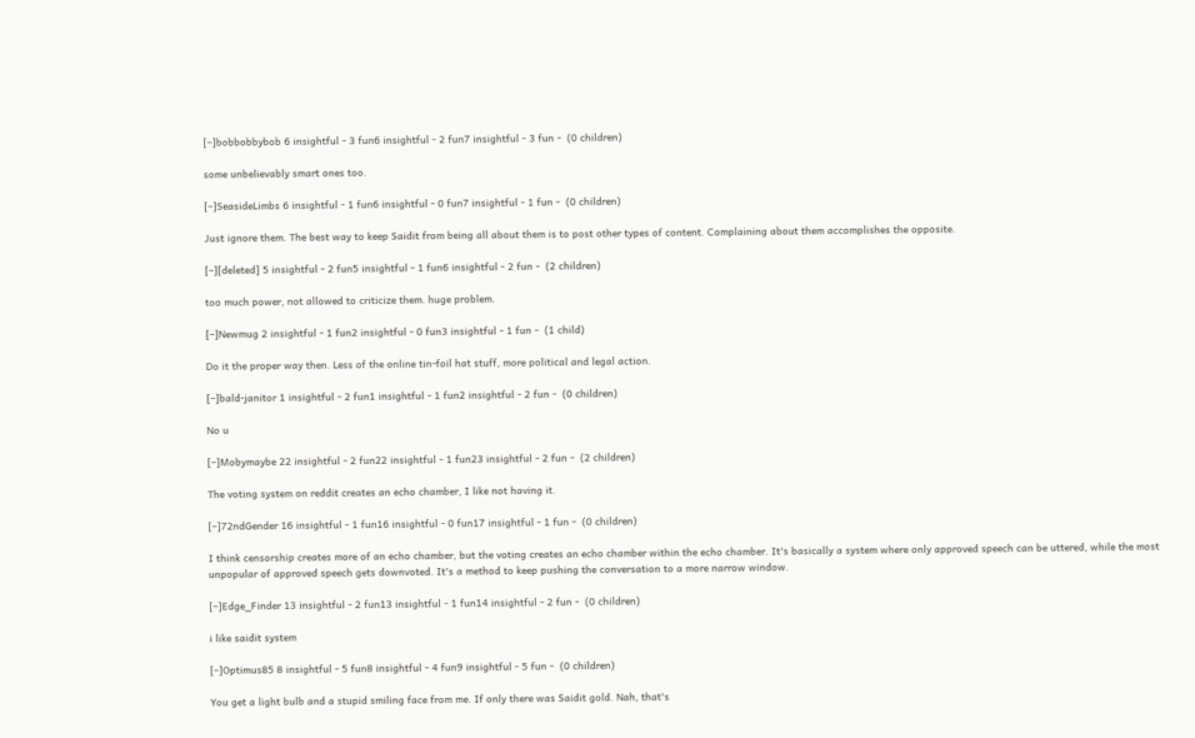[–]bobbobbybob 6 insightful - 3 fun6 insightful - 2 fun7 insightful - 3 fun -  (0 children)

some unbelievably smart ones too.

[–]SeasideLimbs 6 insightful - 1 fun6 insightful - 0 fun7 insightful - 1 fun -  (0 children)

Just ignore them. The best way to keep Saidit from being all about them is to post other types of content. Complaining about them accomplishes the opposite.

[–][deleted] 5 insightful - 2 fun5 insightful - 1 fun6 insightful - 2 fun -  (2 children)

too much power, not allowed to criticize them. huge problem.

[–]Newmug 2 insightful - 1 fun2 insightful - 0 fun3 insightful - 1 fun -  (1 child)

Do it the proper way then. Less of the online tin-foil hat stuff, more political and legal action.

[–]bald-janitor 1 insightful - 2 fun1 insightful - 1 fun2 insightful - 2 fun -  (0 children)

No u

[–]Mobymaybe 22 insightful - 2 fun22 insightful - 1 fun23 insightful - 2 fun -  (2 children)

The voting system on reddit creates an echo chamber, I like not having it.

[–]72ndGender 16 insightful - 1 fun16 insightful - 0 fun17 insightful - 1 fun -  (0 children)

I think censorship creates more of an echo chamber, but the voting creates an echo chamber within the echo chamber. It's basically a system where only approved speech can be uttered, while the most unpopular of approved speech gets downvoted. It's a method to keep pushing the conversation to a more narrow window.

[–]Edge_Finder 13 insightful - 2 fun13 insightful - 1 fun14 insightful - 2 fun -  (0 children)

i like saidit system

[–]Optimus85 8 insightful - 5 fun8 insightful - 4 fun9 insightful - 5 fun -  (0 children)

You get a light bulb and a stupid smiling face from me. If only there was Saidit gold. Nah, that's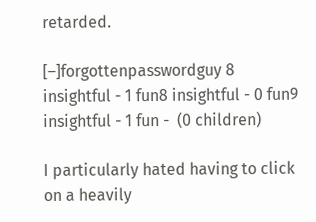retarded.

[–]forgottenpasswordguy 8 insightful - 1 fun8 insightful - 0 fun9 insightful - 1 fun -  (0 children)

I particularly hated having to click on a heavily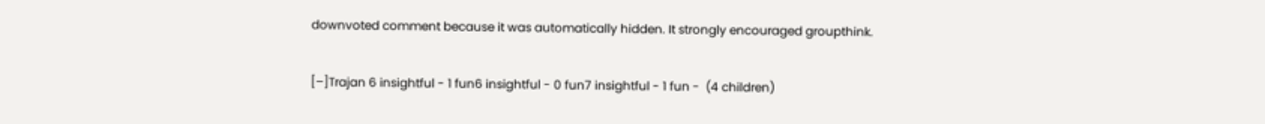downvoted comment because it was automatically hidden. It strongly encouraged groupthink.

[–]Trajan 6 insightful - 1 fun6 insightful - 0 fun7 insightful - 1 fun -  (4 children)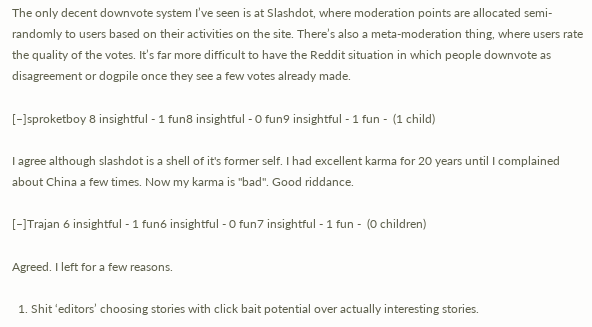The only decent downvote system I’ve seen is at Slashdot, where moderation points are allocated semi-randomly to users based on their activities on the site. There’s also a meta-moderation thing, where users rate the quality of the votes. It’s far more difficult to have the Reddit situation in which people downvote as disagreement or dogpile once they see a few votes already made.

[–]sproketboy 8 insightful - 1 fun8 insightful - 0 fun9 insightful - 1 fun -  (1 child)

I agree although slashdot is a shell of it's former self. I had excellent karma for 20 years until I complained about China a few times. Now my karma is "bad". Good riddance.

[–]Trajan 6 insightful - 1 fun6 insightful - 0 fun7 insightful - 1 fun -  (0 children)

Agreed. I left for a few reasons.

  1. Shit ‘editors’ choosing stories with click bait potential over actually interesting stories.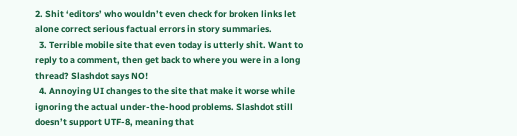2. Shit ‘editors’ who wouldn’t even check for broken links let alone correct serious factual errors in story summaries.
  3. Terrible mobile site that even today is utterly shit. Want to reply to a comment, then get back to where you were in a long thread? Slashdot says NO!
  4. Annoying UI changes to the site that make it worse while ignoring the actual under-the-hood problems. Slashdot still doesn’t support UTF-8, meaning that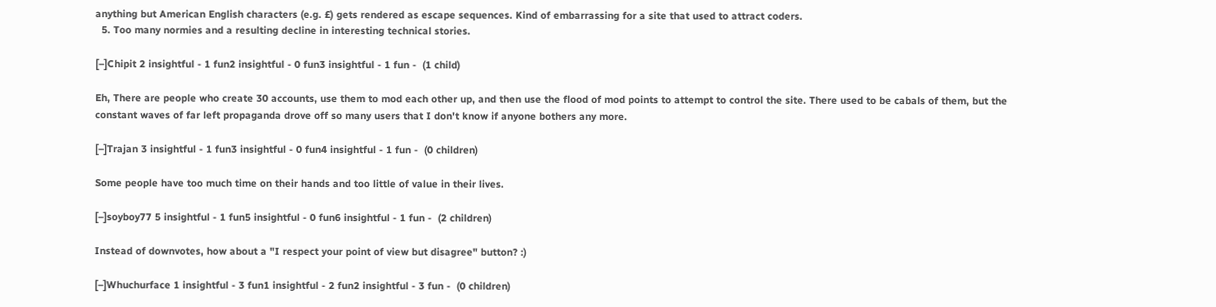anything but American English characters (e.g. £) gets rendered as escape sequences. Kind of embarrassing for a site that used to attract coders.
  5. Too many normies and a resulting decline in interesting technical stories.

[–]Chipit 2 insightful - 1 fun2 insightful - 0 fun3 insightful - 1 fun -  (1 child)

Eh, There are people who create 30 accounts, use them to mod each other up, and then use the flood of mod points to attempt to control the site. There used to be cabals of them, but the constant waves of far left propaganda drove off so many users that I don't know if anyone bothers any more.

[–]Trajan 3 insightful - 1 fun3 insightful - 0 fun4 insightful - 1 fun -  (0 children)

Some people have too much time on their hands and too little of value in their lives.

[–]soyboy77 5 insightful - 1 fun5 insightful - 0 fun6 insightful - 1 fun -  (2 children)

Instead of downvotes, how about a "I respect your point of view but disagree" button? :)

[–]Whuchurface 1 insightful - 3 fun1 insightful - 2 fun2 insightful - 3 fun -  (0 children)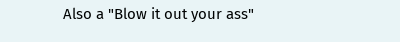Also a "Blow it out your ass"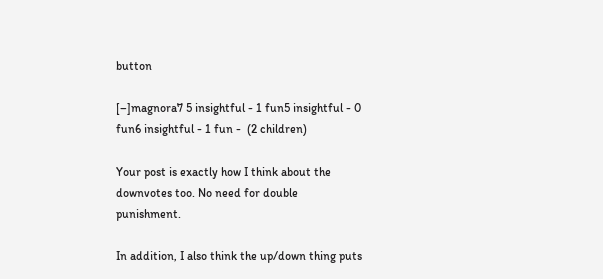button

[–]magnora7 5 insightful - 1 fun5 insightful - 0 fun6 insightful - 1 fun -  (2 children)

Your post is exactly how I think about the downvotes too. No need for double punishment.

In addition, I also think the up/down thing puts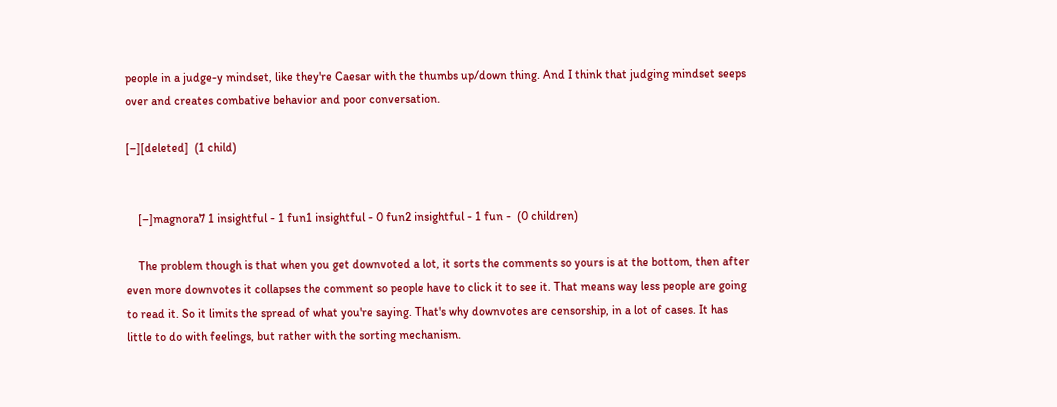people in a judge-y mindset, like they're Caesar with the thumbs up/down thing. And I think that judging mindset seeps over and creates combative behavior and poor conversation.

[–][deleted]  (1 child)


    [–]magnora7 1 insightful - 1 fun1 insightful - 0 fun2 insightful - 1 fun -  (0 children)

    The problem though is that when you get downvoted a lot, it sorts the comments so yours is at the bottom, then after even more downvotes it collapses the comment so people have to click it to see it. That means way less people are going to read it. So it limits the spread of what you're saying. That's why downvotes are censorship, in a lot of cases. It has little to do with feelings, but rather with the sorting mechanism.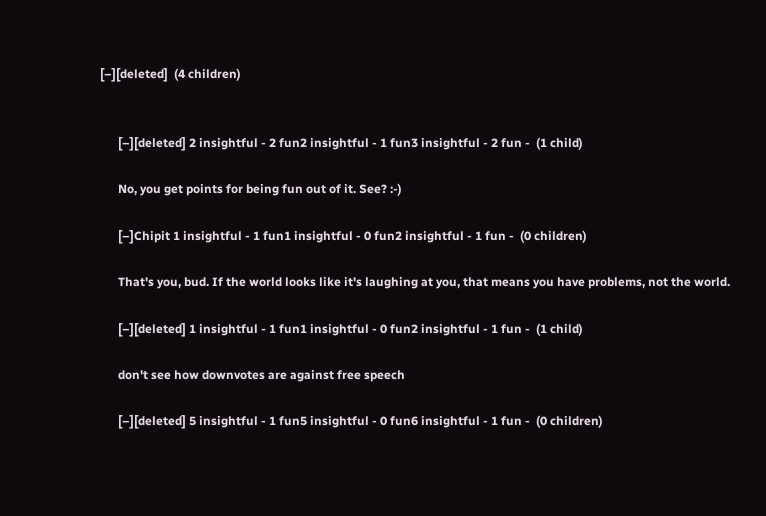[–][deleted]  (4 children)


      [–][deleted] 2 insightful - 2 fun2 insightful - 1 fun3 insightful - 2 fun -  (1 child)

      No, you get points for being fun out of it. See? :-)

      [–]Chipit 1 insightful - 1 fun1 insightful - 0 fun2 insightful - 1 fun -  (0 children)

      That's you, bud. If the world looks like it's laughing at you, that means you have problems, not the world.

      [–][deleted] 1 insightful - 1 fun1 insightful - 0 fun2 insightful - 1 fun -  (1 child)

      don't see how downvotes are against free speech

      [–][deleted] 5 insightful - 1 fun5 insightful - 0 fun6 insightful - 1 fun -  (0 children)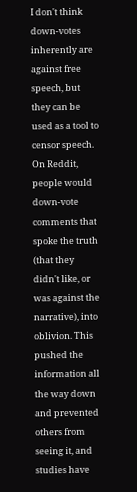I don't think down-votes inherently are against free speech, but they can be used as a tool to censor speech. On Reddit, people would down-vote comments that spoke the truth (that they didn't like, or was against the narrative), into oblivion. This pushed the information all the way down and prevented others from seeing it, and studies have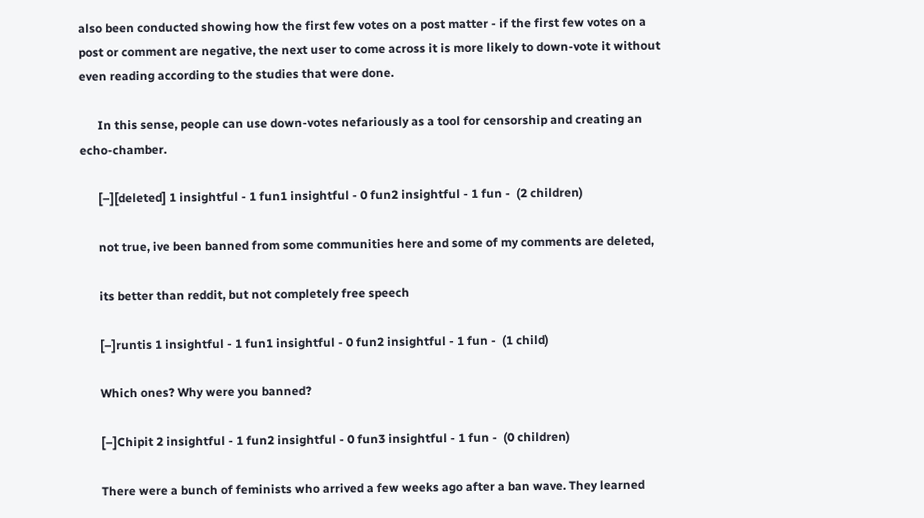also been conducted showing how the first few votes on a post matter - if the first few votes on a post or comment are negative, the next user to come across it is more likely to down-vote it without even reading according to the studies that were done.

      In this sense, people can use down-votes nefariously as a tool for censorship and creating an echo-chamber.

      [–][deleted] 1 insightful - 1 fun1 insightful - 0 fun2 insightful - 1 fun -  (2 children)

      not true, ive been banned from some communities here and some of my comments are deleted,

      its better than reddit, but not completely free speech

      [–]runtis 1 insightful - 1 fun1 insightful - 0 fun2 insightful - 1 fun -  (1 child)

      Which ones? Why were you banned?

      [–]Chipit 2 insightful - 1 fun2 insightful - 0 fun3 insightful - 1 fun -  (0 children)

      There were a bunch of feminists who arrived a few weeks ago after a ban wave. They learned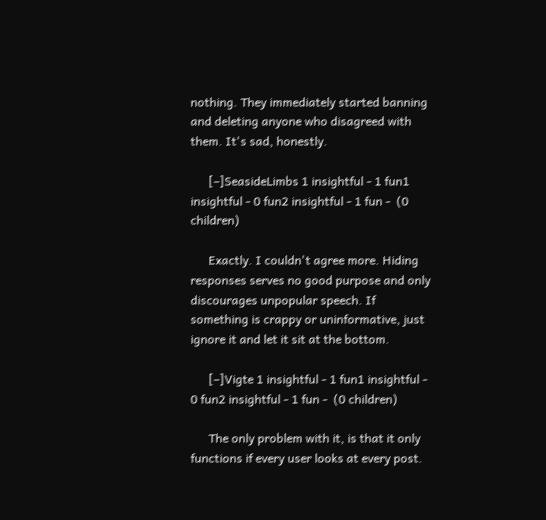nothing. They immediately started banning and deleting anyone who disagreed with them. It's sad, honestly.

      [–]SeasideLimbs 1 insightful - 1 fun1 insightful - 0 fun2 insightful - 1 fun -  (0 children)

      Exactly. I couldn't agree more. Hiding responses serves no good purpose and only discourages unpopular speech. If something is crappy or uninformative, just ignore it and let it sit at the bottom.

      [–]Vigte 1 insightful - 1 fun1 insightful - 0 fun2 insightful - 1 fun -  (0 children)

      The only problem with it, is that it only functions if every user looks at every post.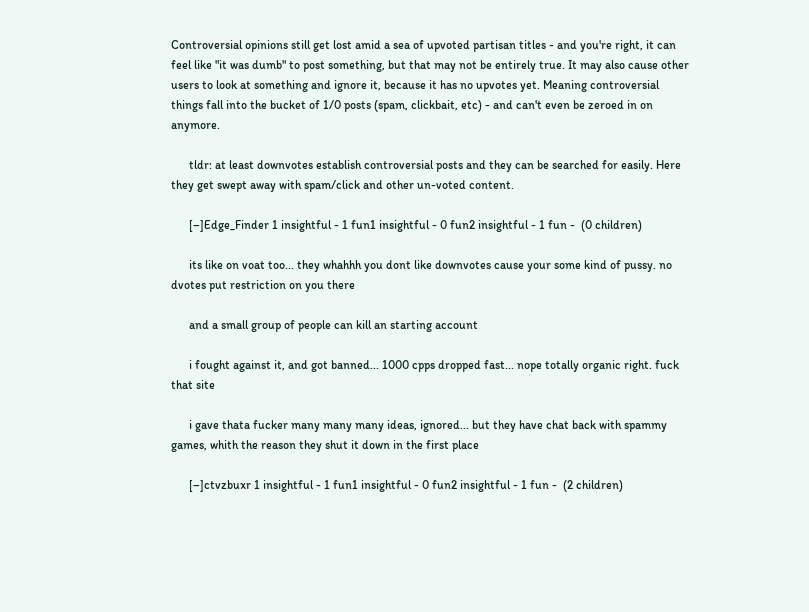Controversial opinions still get lost amid a sea of upvoted partisan titles - and you're right, it can feel like "it was dumb" to post something, but that may not be entirely true. It may also cause other users to look at something and ignore it, because it has no upvotes yet. Meaning controversial things fall into the bucket of 1/0 posts (spam, clickbait, etc) - and can't even be zeroed in on anymore.

      tldr: at least downvotes establish controversial posts and they can be searched for easily. Here they get swept away with spam/click and other un-voted content.

      [–]Edge_Finder 1 insightful - 1 fun1 insightful - 0 fun2 insightful - 1 fun -  (0 children)

      its like on voat too... they whahhh you dont like downvotes cause your some kind of pussy. no dvotes put restriction on you there

      and a small group of people can kill an starting account

      i fought against it, and got banned... 1000 cpps dropped fast... nope totally organic right. fuck that site

      i gave thata fucker many many many ideas, ignored... but they have chat back with spammy games, whith the reason they shut it down in the first place

      [–]ctvzbuxr 1 insightful - 1 fun1 insightful - 0 fun2 insightful - 1 fun -  (2 children)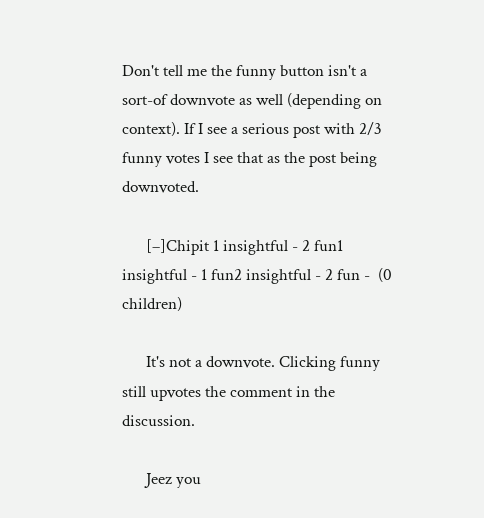Don't tell me the funny button isn't a sort-of downvote as well (depending on context). If I see a serious post with 2/3 funny votes I see that as the post being downvoted.

      [–]Chipit 1 insightful - 2 fun1 insightful - 1 fun2 insightful - 2 fun -  (0 children)

      It's not a downvote. Clicking funny still upvotes the comment in the discussion.

      Jeez you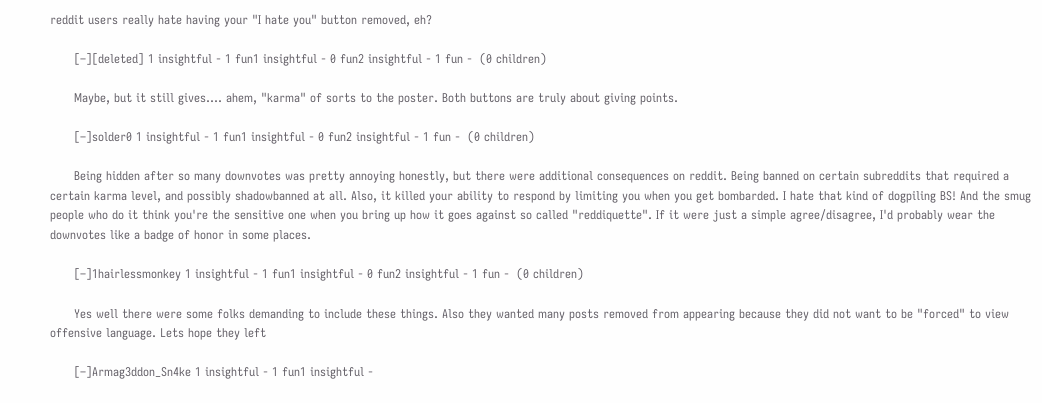reddit users really hate having your "I hate you" button removed, eh?

      [–][deleted] 1 insightful - 1 fun1 insightful - 0 fun2 insightful - 1 fun -  (0 children)

      Maybe, but it still gives.... ahem, "karma" of sorts to the poster. Both buttons are truly about giving points.

      [–]solder0 1 insightful - 1 fun1 insightful - 0 fun2 insightful - 1 fun -  (0 children)

      Being hidden after so many downvotes was pretty annoying honestly, but there were additional consequences on reddit. Being banned on certain subreddits that required a certain karma level, and possibly shadowbanned at all. Also, it killed your ability to respond by limiting you when you get bombarded. I hate that kind of dogpiling BS! And the smug people who do it think you're the sensitive one when you bring up how it goes against so called "reddiquette". If it were just a simple agree/disagree, I'd probably wear the downvotes like a badge of honor in some places.

      [–]1hairlessmonkey 1 insightful - 1 fun1 insightful - 0 fun2 insightful - 1 fun -  (0 children)

      Yes well there were some folks demanding to include these things. Also they wanted many posts removed from appearing because they did not want to be "forced" to view offensive language. Lets hope they left

      [–]Armag3ddon_Sn4ke 1 insightful - 1 fun1 insightful -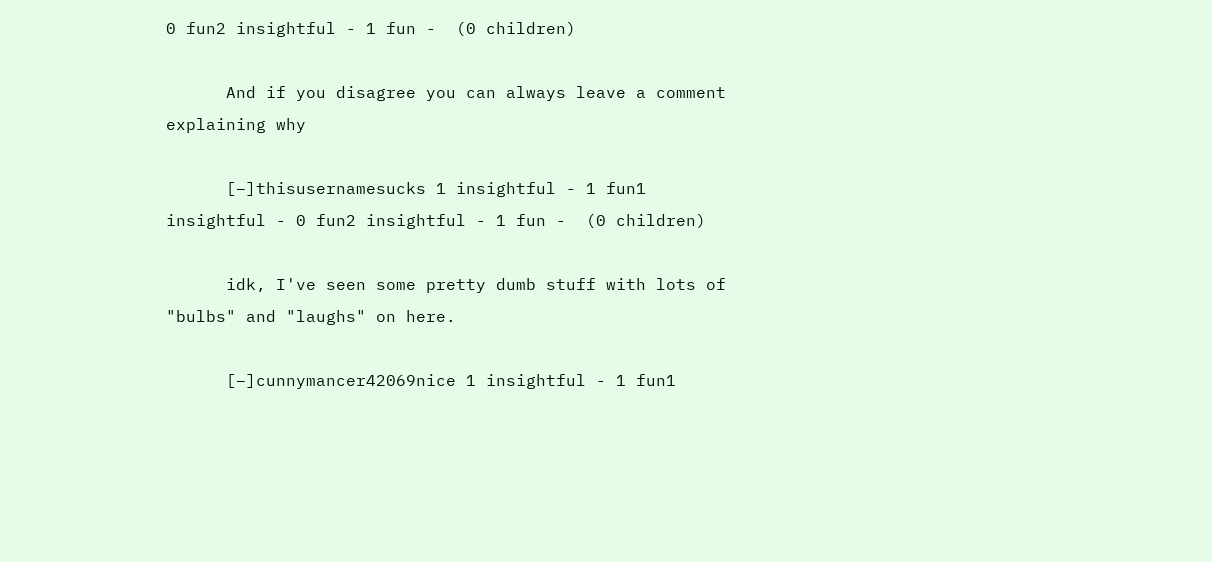0 fun2 insightful - 1 fun -  (0 children)

      And if you disagree you can always leave a comment explaining why

      [–]thisusernamesucks 1 insightful - 1 fun1 insightful - 0 fun2 insightful - 1 fun -  (0 children)

      idk, I've seen some pretty dumb stuff with lots of "bulbs" and "laughs" on here.

      [–]cunnymancer42069nice 1 insightful - 1 fun1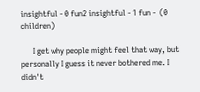insightful - 0 fun2 insightful - 1 fun -  (0 children)

      I get why people might feel that way, but personally I guess it never bothered me. I didn't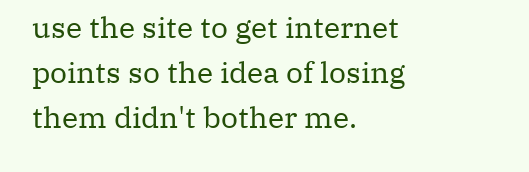use the site to get internet points so the idea of losing them didn't bother me.